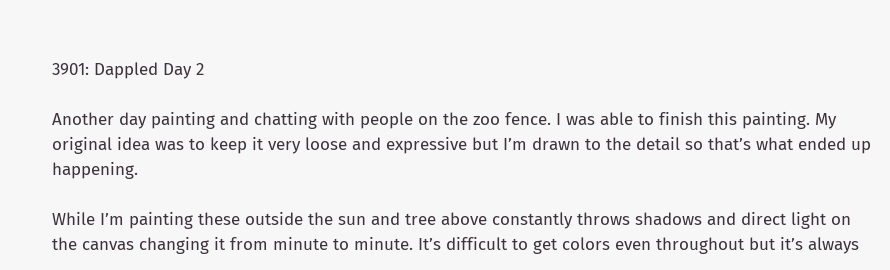3901: Dappled Day 2

Another day painting and chatting with people on the zoo fence. I was able to finish this painting. My original idea was to keep it very loose and expressive but I’m drawn to the detail so that’s what ended up happening.

While I’m painting these outside the sun and tree above constantly throws shadows and direct light on the canvas changing it from minute to minute. It’s difficult to get colors even throughout but it’s always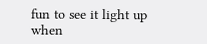fun to see it light up when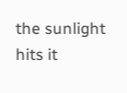the sunlight hits it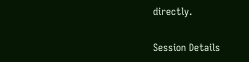directly.

Session Details